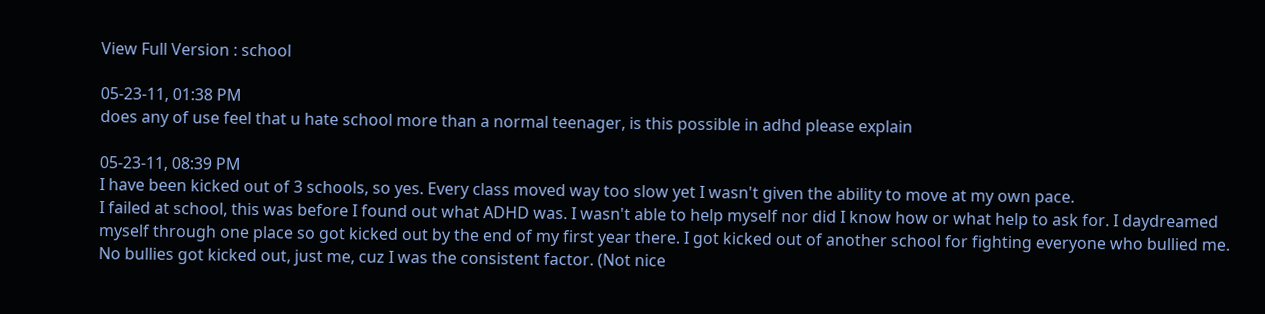View Full Version : school

05-23-11, 01:38 PM
does any of use feel that u hate school more than a normal teenager, is this possible in adhd please explain

05-23-11, 08:39 PM
I have been kicked out of 3 schools, so yes. Every class moved way too slow yet I wasn't given the ability to move at my own pace.
I failed at school, this was before I found out what ADHD was. I wasn't able to help myself nor did I know how or what help to ask for. I daydreamed myself through one place so got kicked out by the end of my first year there. I got kicked out of another school for fighting everyone who bullied me. No bullies got kicked out, just me, cuz I was the consistent factor. (Not nice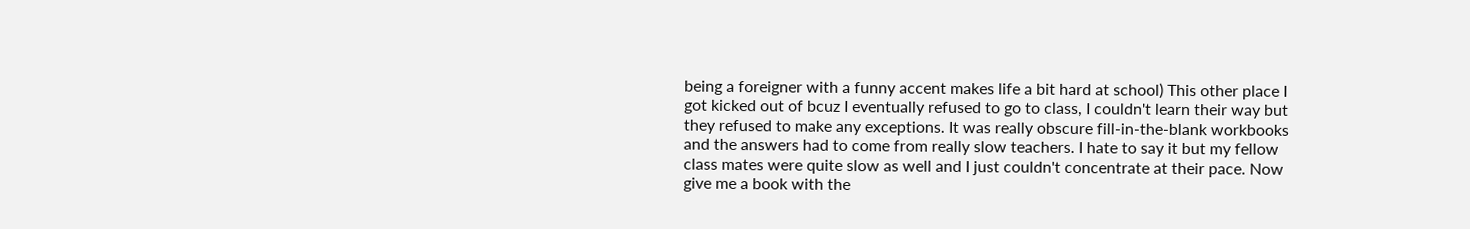being a foreigner with a funny accent makes life a bit hard at school) This other place I got kicked out of bcuz I eventually refused to go to class, I couldn't learn their way but they refused to make any exceptions. It was really obscure fill-in-the-blank workbooks and the answers had to come from really slow teachers. I hate to say it but my fellow class mates were quite slow as well and I just couldn't concentrate at their pace. Now give me a book with the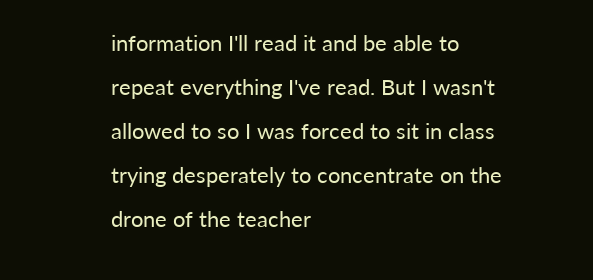information I'll read it and be able to repeat everything I've read. But I wasn't allowed to so I was forced to sit in class trying desperately to concentrate on the drone of the teacher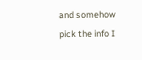and somehow pick the info I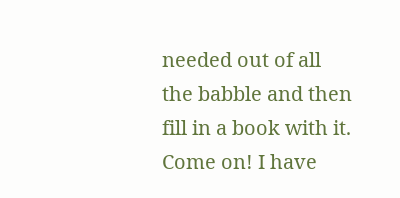needed out of all the babble and then fill in a book with it. Come on! I have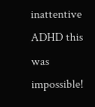inattentive ADHD this was impossible!